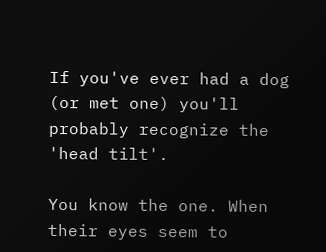If you've ever had a dog (or met one) you'll probably recognize the 'head tilt'.

You know the one. When their eyes seem to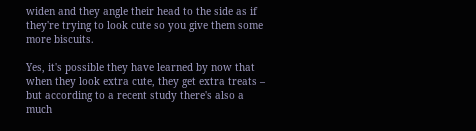widen and they angle their head to the side as if they're trying to look cute so you give them some more biscuits.

Yes, it's possible they have learned by now that when they look extra cute, they get extra treats – but according to a recent study there's also a much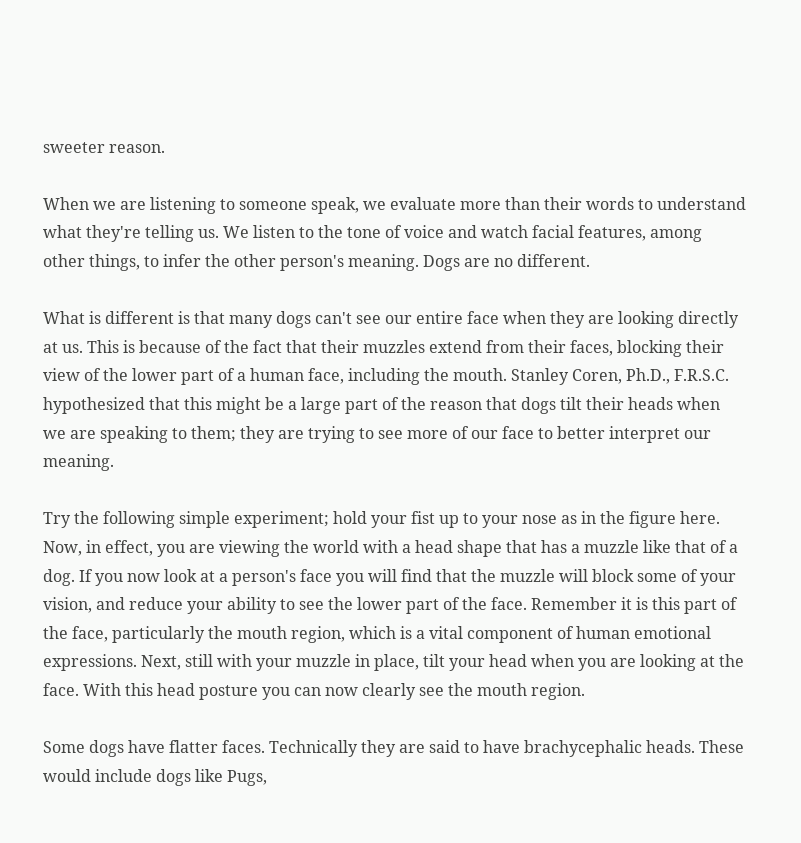sweeter reason.

When we are listening to someone speak, we evaluate more than their words to understand what they're telling us. We listen to the tone of voice and watch facial features, among other things, to infer the other person's meaning. Dogs are no different.

What is different is that many dogs can't see our entire face when they are looking directly at us. This is because of the fact that their muzzles extend from their faces, blocking their view of the lower part of a human face, including the mouth. Stanley Coren, Ph.D., F.R.S.C. hypothesized that this might be a large part of the reason that dogs tilt their heads when we are speaking to them; they are trying to see more of our face to better interpret our meaning.

Try the following simple experiment; hold your fist up to your nose as in the figure here. Now, in effect, you are viewing the world with a head shape that has a muzzle like that of a dog. If you now look at a person's face you will find that the muzzle will block some of your vision, and reduce your ability to see the lower part of the face. Remember it is this part of the face, particularly the mouth region, which is a vital component of human emotional expressions. Next, still with your muzzle in place, tilt your head when you are looking at the face. With this head posture you can now clearly see the mouth region.

Some dogs have flatter faces. Technically they are said to have brachycephalic heads. These would include dogs like Pugs,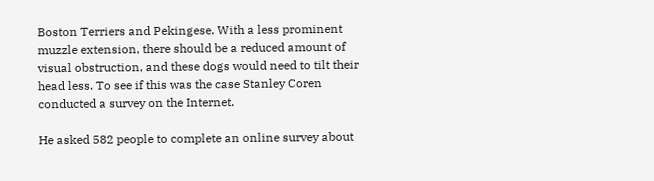Boston Terriers and Pekingese. With a less prominent muzzle extension, there should be a reduced amount of visual obstruction, and these dogs would need to tilt their head less. To see if this was the case Stanley Coren conducted a survey on the Internet.

He asked 582 people to complete an online survey about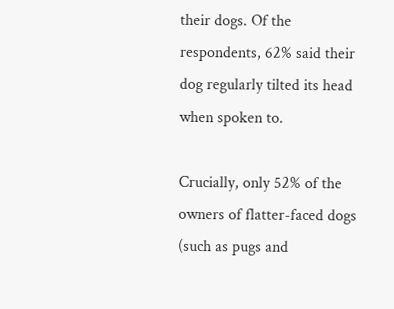their dogs. Of the respondents, 62% said their dog regularly tilted its head when spoken to.

Crucially, only 52% of the owners of flatter-faced dogs (such as pugs and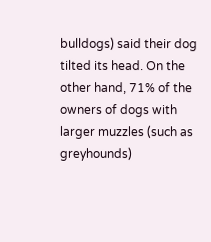bulldogs) said their dog tilted its head. On the other hand, 71% of the owners of dogs with larger muzzles (such as greyhounds)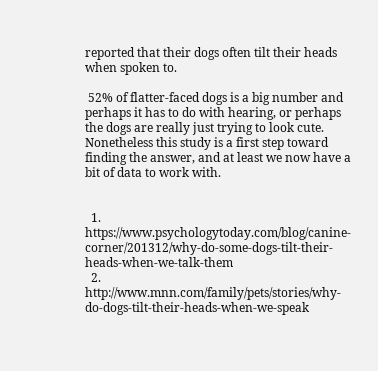reported that their dogs often tilt their heads when spoken to.

 52% of flatter-faced dogs is a big number and perhaps it has to do with hearing, or perhaps the dogs are really just trying to look cute. Nonetheless this study is a first step toward finding the answer, and at least we now have a bit of data to work with.


  1. https://www.psychologytoday.com/blog/canine-corner/201312/why-do-some-dogs-tilt-their-heads-when-we-talk-them
  2. http://www.mnn.com/family/pets/stories/why-do-dogs-tilt-their-heads-when-we-speak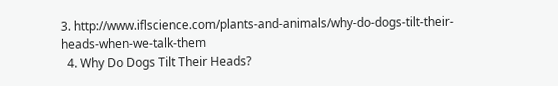3. http://www.iflscience.com/plants-and-animals/why-do-dogs-tilt-their-heads-when-we-talk-them
  4. Why Do Dogs Tilt Their Heads?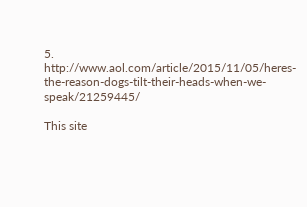5. http://www.aol.com/article/2015/11/05/heres-the-reason-dogs-tilt-their-heads-when-we-speak/21259445/

This site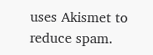uses Akismet to reduce spam.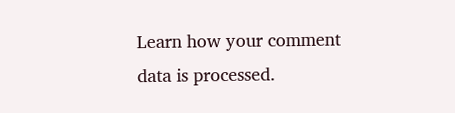Learn how your comment data is processed.